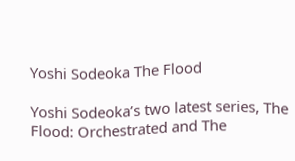Yoshi Sodeoka The Flood

Yoshi Sodeoka’s two latest series, The Flood: Orchestrated and The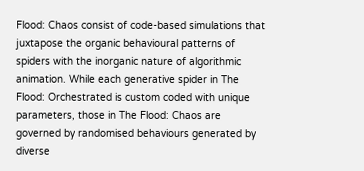Flood: Chaos consist of code-based simulations that juxtapose the organic behavioural patterns of spiders with the inorganic nature of algorithmic animation. While each generative spider in The Flood: Orchestrated is custom coded with unique parameters, those in The Flood: Chaos are governed by randomised behaviours generated by diverse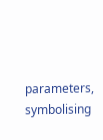parameters, symbolising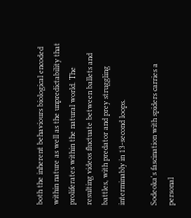both the inherent behaviours biological encoded within nature as well as the unpredictability that proliferates within the natural world. The resulting videos fluctuate between ballets and battles, with predator and prey struggling interminably in 13-second loops.

Sodeoka's fascination with spiders carries a personal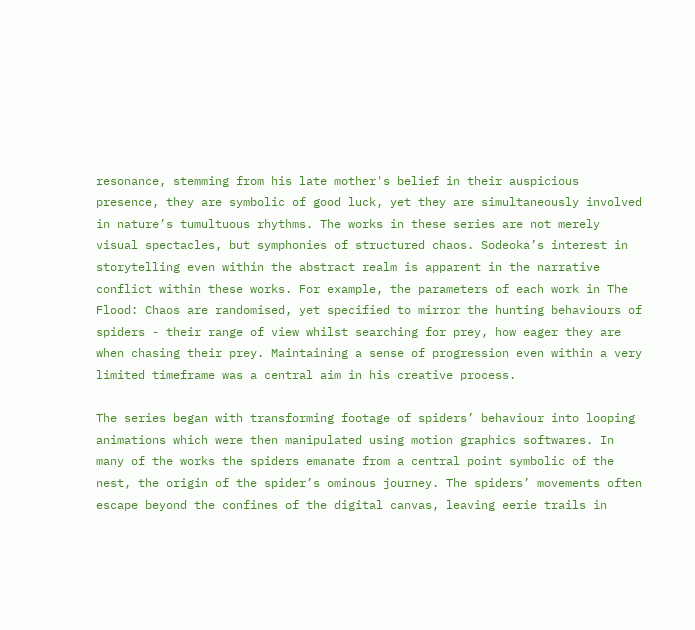resonance, stemming from his late mother's belief in their auspicious presence, they are symbolic of good luck, yet they are simultaneously involved in nature’s tumultuous rhythms. The works in these series are not merely visual spectacles, but symphonies of structured chaos. Sodeoka’s interest in storytelling even within the abstract realm is apparent in the narrative conflict within these works. For example, the parameters of each work in The Flood: Chaos are randomised, yet specified to mirror the hunting behaviours of spiders - their range of view whilst searching for prey, how eager they are when chasing their prey. Maintaining a sense of progression even within a very limited timeframe was a central aim in his creative process.

The series began with transforming footage of spiders’ behaviour into looping animations which were then manipulated using motion graphics softwares. In many of the works the spiders emanate from a central point symbolic of the nest, the origin of the spider’s ominous journey. The spiders’ movements often escape beyond the confines of the digital canvas, leaving eerie trails in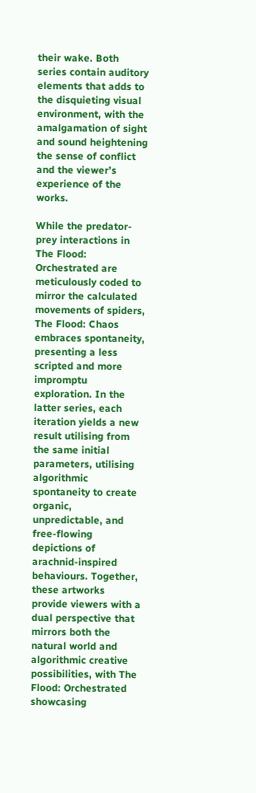their wake. Both series contain auditory elements that adds to the disquieting visual environment, with the amalgamation of sight and sound heightening the sense of conflict and the viewer’s experience of the works.

While the predator-prey interactions in The Flood: Orchestrated are meticulously coded to mirror the calculated movements of spiders, The Flood: Chaos embraces spontaneity, presenting a less scripted and more impromptu exploration. In the latter series, each iteration yields a new result utilising from the same initial parameters, utilising algorithmic spontaneity to create organic, unpredictable, and free-flowing depictions of arachnid-inspired behaviours. Together, these artworks provide viewers with a dual perspective that mirrors both the natural world and algorithmic creative possibilities, with The Flood: Orchestrated showcasing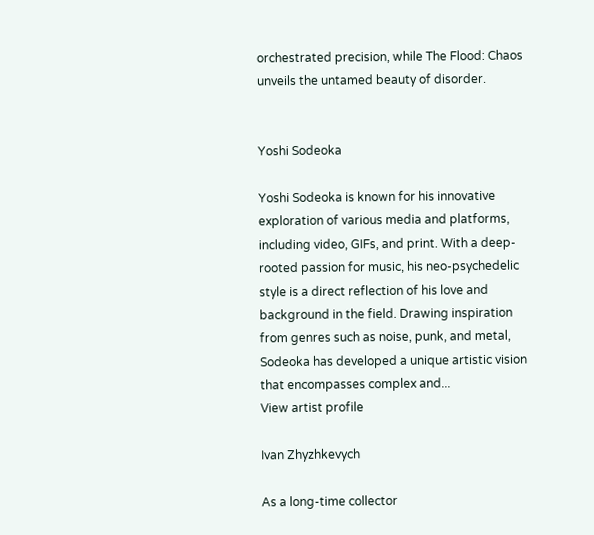orchestrated precision, while The Flood: Chaos unveils the untamed beauty of disorder.


Yoshi Sodeoka

Yoshi Sodeoka is known for his innovative exploration of various media and platforms, including video, GIFs, and print. With a deep-rooted passion for music, his neo-psychedelic style is a direct reflection of his love and background in the field. Drawing inspiration from genres such as noise, punk, and metal, Sodeoka has developed a unique artistic vision that encompasses complex and...
View artist profile

Ivan Zhyzhkevych

As a long-time collector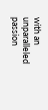with an unparalleled passion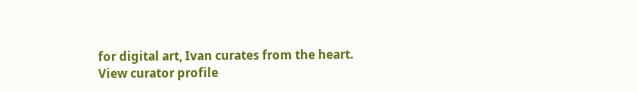for digital art, Ivan curates from the heart.
View curator profile